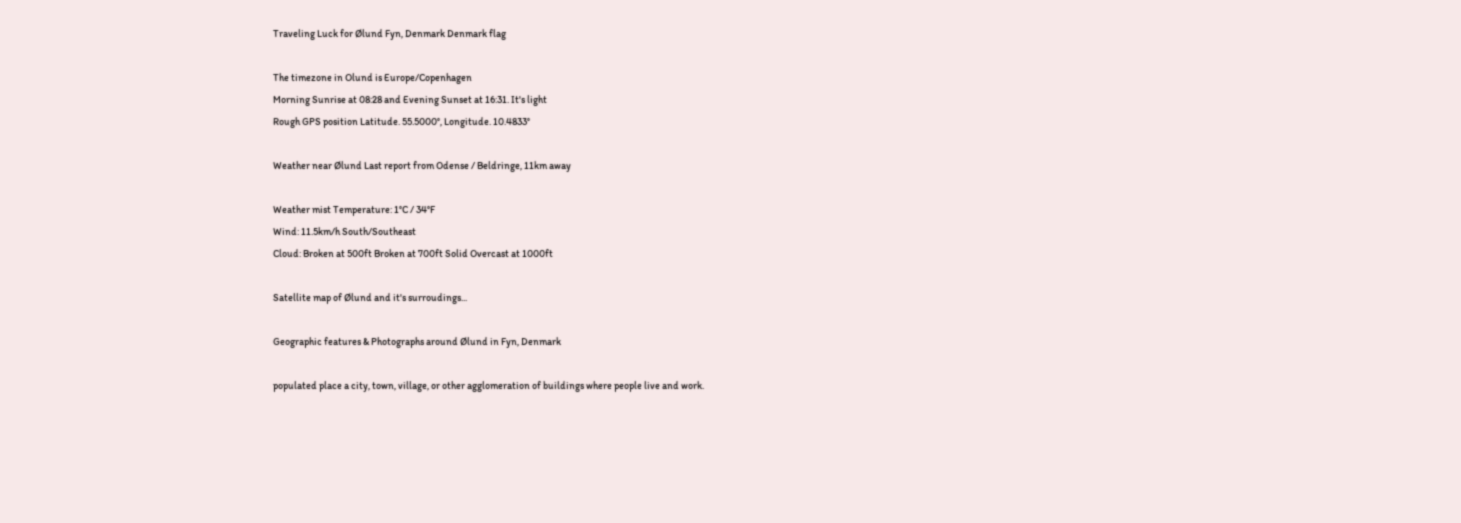Traveling Luck for Ølund Fyn, Denmark Denmark flag

The timezone in Olund is Europe/Copenhagen
Morning Sunrise at 08:28 and Evening Sunset at 16:31. It's light
Rough GPS position Latitude. 55.5000°, Longitude. 10.4833°

Weather near Ølund Last report from Odense / Beldringe, 11km away

Weather mist Temperature: 1°C / 34°F
Wind: 11.5km/h South/Southeast
Cloud: Broken at 500ft Broken at 700ft Solid Overcast at 1000ft

Satellite map of Ølund and it's surroudings...

Geographic features & Photographs around Ølund in Fyn, Denmark

populated place a city, town, village, or other agglomeration of buildings where people live and work.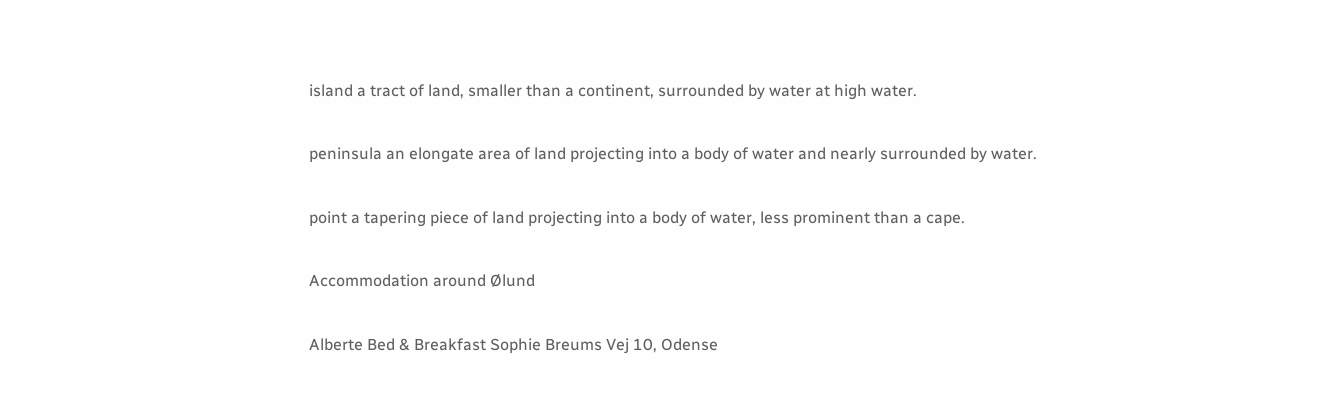island a tract of land, smaller than a continent, surrounded by water at high water.

peninsula an elongate area of land projecting into a body of water and nearly surrounded by water.

point a tapering piece of land projecting into a body of water, less prominent than a cape.

Accommodation around Ølund

Alberte Bed & Breakfast Sophie Breums Vej 10, Odense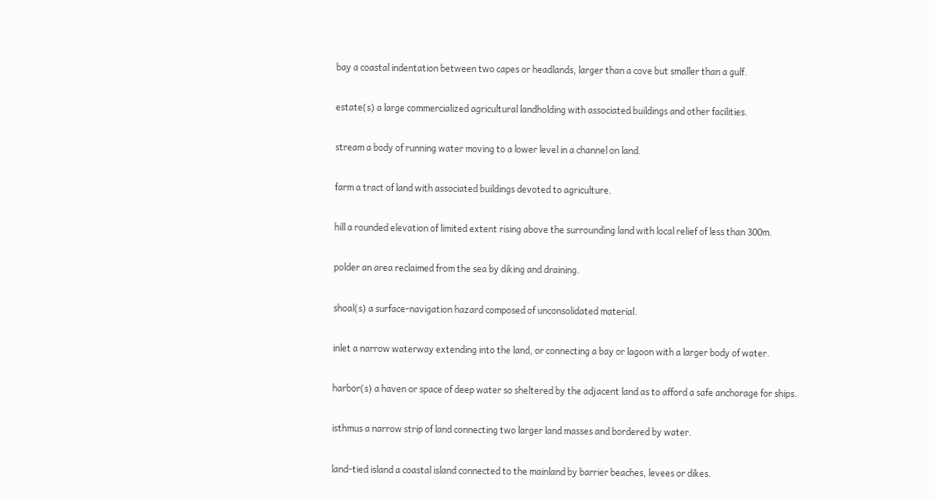bay a coastal indentation between two capes or headlands, larger than a cove but smaller than a gulf.

estate(s) a large commercialized agricultural landholding with associated buildings and other facilities.

stream a body of running water moving to a lower level in a channel on land.

farm a tract of land with associated buildings devoted to agriculture.

hill a rounded elevation of limited extent rising above the surrounding land with local relief of less than 300m.

polder an area reclaimed from the sea by diking and draining.

shoal(s) a surface-navigation hazard composed of unconsolidated material.

inlet a narrow waterway extending into the land, or connecting a bay or lagoon with a larger body of water.

harbor(s) a haven or space of deep water so sheltered by the adjacent land as to afford a safe anchorage for ships.

isthmus a narrow strip of land connecting two larger land masses and bordered by water.

land-tied island a coastal island connected to the mainland by barrier beaches, levees or dikes.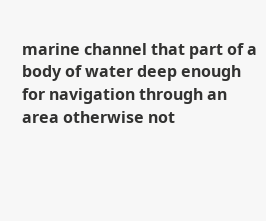marine channel that part of a body of water deep enough for navigation through an area otherwise not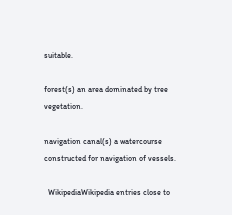suitable.

forest(s) an area dominated by tree vegetation.

navigation canal(s) a watercourse constructed for navigation of vessels.

  WikipediaWikipedia entries close to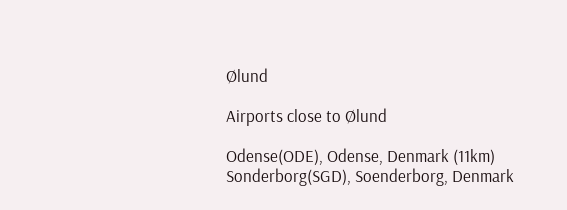Ølund

Airports close to Ølund

Odense(ODE), Odense, Denmark (11km)
Sonderborg(SGD), Soenderborg, Denmark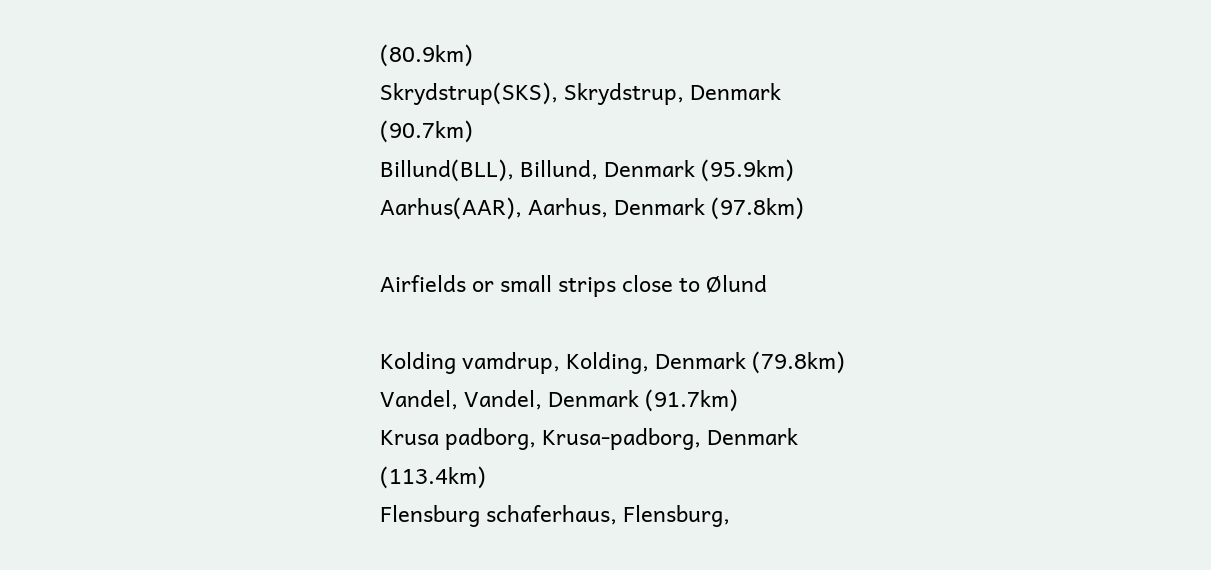(80.9km)
Skrydstrup(SKS), Skrydstrup, Denmark (90.7km)
Billund(BLL), Billund, Denmark (95.9km)
Aarhus(AAR), Aarhus, Denmark (97.8km)

Airfields or small strips close to Ølund

Kolding vamdrup, Kolding, Denmark (79.8km)
Vandel, Vandel, Denmark (91.7km)
Krusa padborg, Krusa-padborg, Denmark (113.4km)
Flensburg schaferhaus, Flensburg,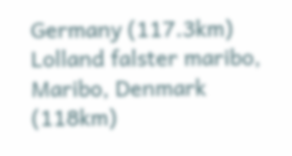Germany (117.3km)
Lolland falster maribo, Maribo, Denmark (118km)